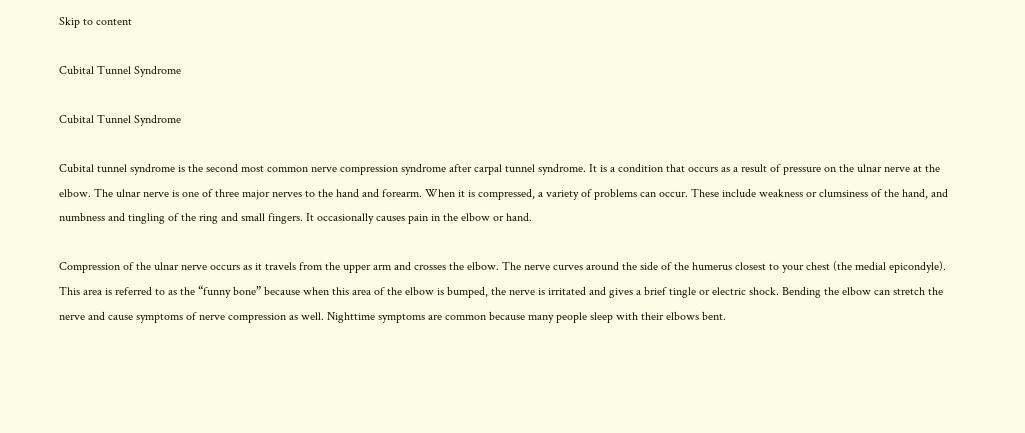Skip to content

Cubital Tunnel Syndrome

Cubital Tunnel Syndrome

Cubital tunnel syndrome is the second most common nerve compression syndrome after carpal tunnel syndrome. It is a condition that occurs as a result of pressure on the ulnar nerve at the elbow. The ulnar nerve is one of three major nerves to the hand and forearm. When it is compressed, a variety of problems can occur. These include weakness or clumsiness of the hand, and numbness and tingling of the ring and small fingers. It occasionally causes pain in the elbow or hand.

Compression of the ulnar nerve occurs as it travels from the upper arm and crosses the elbow. The nerve curves around the side of the humerus closest to your chest (the medial epicondyle). This area is referred to as the “funny bone” because when this area of the elbow is bumped, the nerve is irritated and gives a brief tingle or electric shock. Bending the elbow can stretch the nerve and cause symptoms of nerve compression as well. Nighttime symptoms are common because many people sleep with their elbows bent.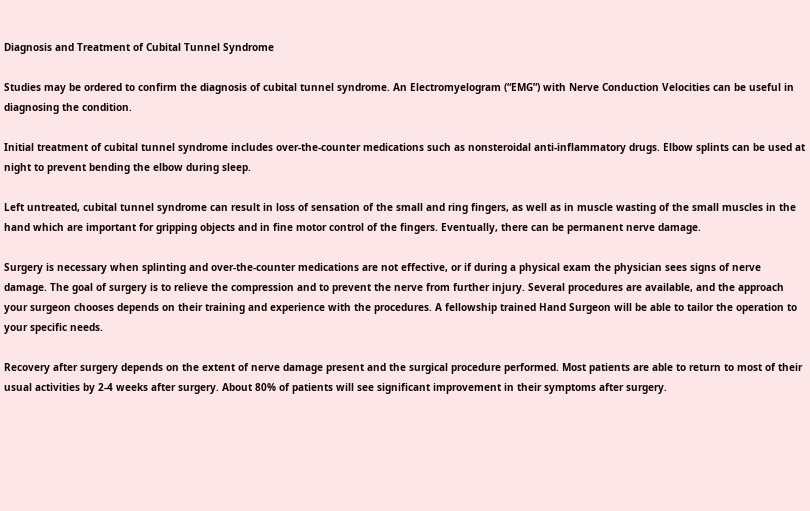Diagnosis and Treatment of Cubital Tunnel Syndrome

Studies may be ordered to confirm the diagnosis of cubital tunnel syndrome. An Electromyelogram (“EMG”) with Nerve Conduction Velocities can be useful in diagnosing the condition.

Initial treatment of cubital tunnel syndrome includes over-the-counter medications such as nonsteroidal anti-inflammatory drugs. Elbow splints can be used at night to prevent bending the elbow during sleep.

Left untreated, cubital tunnel syndrome can result in loss of sensation of the small and ring fingers, as well as in muscle wasting of the small muscles in the hand which are important for gripping objects and in fine motor control of the fingers. Eventually, there can be permanent nerve damage.

Surgery is necessary when splinting and over-the-counter medications are not effective, or if during a physical exam the physician sees signs of nerve damage. The goal of surgery is to relieve the compression and to prevent the nerve from further injury. Several procedures are available, and the approach your surgeon chooses depends on their training and experience with the procedures. A fellowship trained Hand Surgeon will be able to tailor the operation to your specific needs.

Recovery after surgery depends on the extent of nerve damage present and the surgical procedure performed. Most patients are able to return to most of their usual activities by 2-4 weeks after surgery. About 80% of patients will see significant improvement in their symptoms after surgery.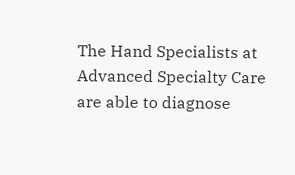The Hand Specialists at Advanced Specialty Care are able to diagnose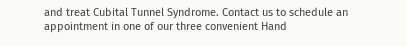and treat Cubital Tunnel Syndrome. Contact us to schedule an appointment in one of our three convenient Hand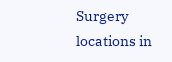Surgery locations in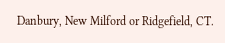Danbury, New Milford or Ridgefield, CT.